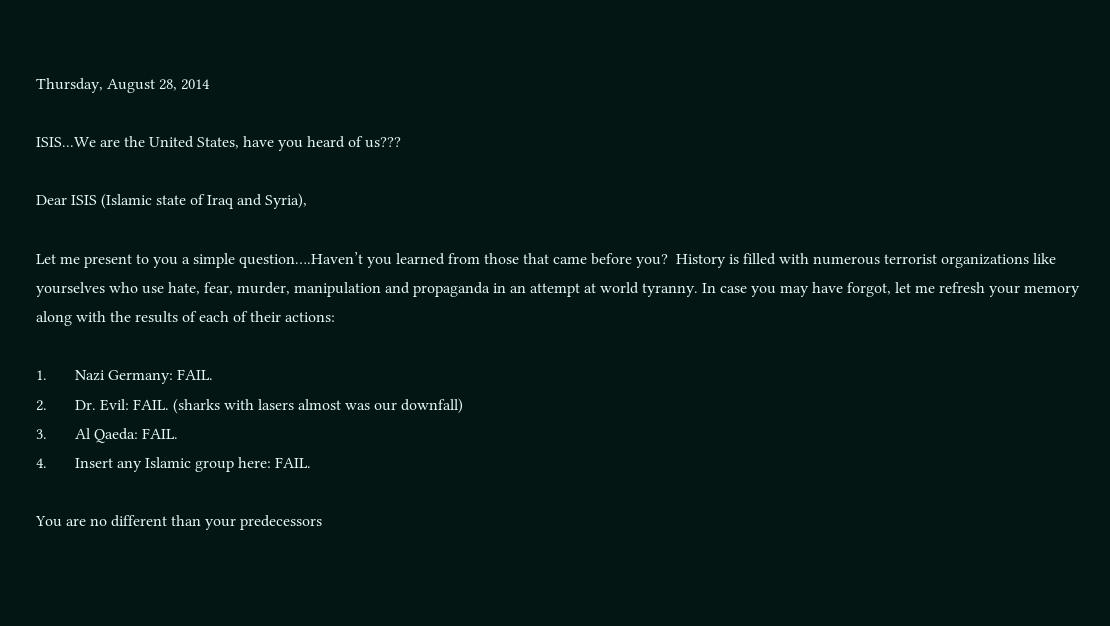Thursday, August 28, 2014

ISIS...We are the United States, have you heard of us???

Dear ISIS (Islamic state of Iraq and Syria),

Let me present to you a simple question….Haven’t you learned from those that came before you?  History is filled with numerous terrorist organizations like yourselves who use hate, fear, murder, manipulation and propaganda in an attempt at world tyranny. In case you may have forgot, let me refresh your memory along with the results of each of their actions:

1.       Nazi Germany: FAIL.
2.       Dr. Evil: FAIL. (sharks with lasers almost was our downfall)
3.       Al Qaeda: FAIL.
4.       Insert any Islamic group here: FAIL.

You are no different than your predecessors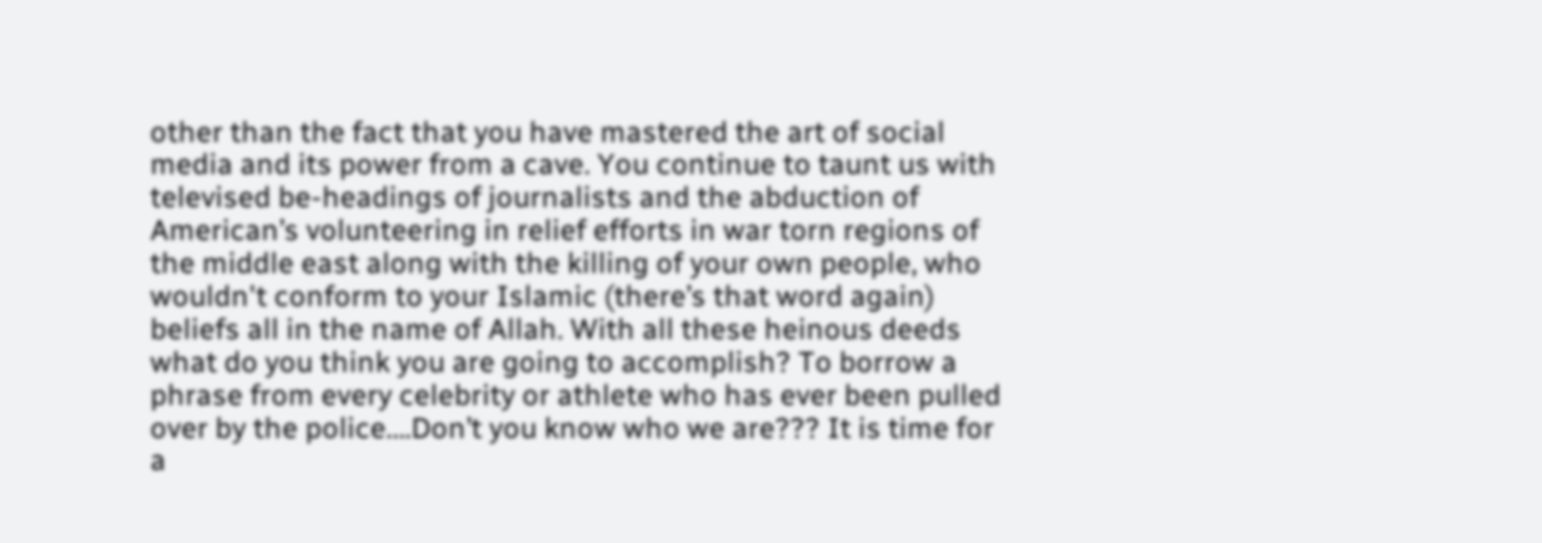other than the fact that you have mastered the art of social media and its power from a cave. You continue to taunt us with televised be-headings of journalists and the abduction of American’s volunteering in relief efforts in war torn regions of the middle east along with the killing of your own people, who wouldn't conform to your Islamic (there’s that word again) beliefs all in the name of Allah. With all these heinous deeds what do you think you are going to accomplish? To borrow a phrase from every celebrity or athlete who has ever been pulled over by the police….Don’t you know who we are??? It is time for a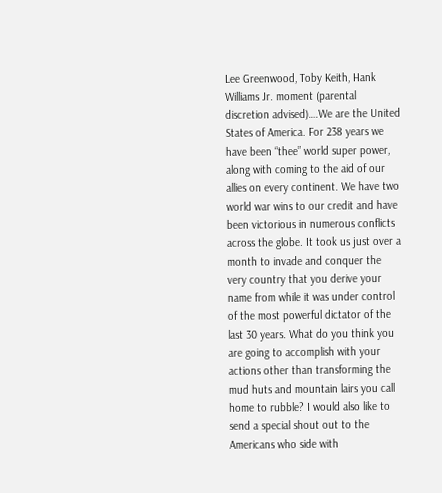Lee Greenwood, Toby Keith, Hank Williams Jr. moment (parental discretion advised)….We are the United States of America. For 238 years we have been “thee” world super power, along with coming to the aid of our allies on every continent. We have two world war wins to our credit and have been victorious in numerous conflicts across the globe. It took us just over a month to invade and conquer the very country that you derive your name from while it was under control of the most powerful dictator of the last 30 years. What do you think you are going to accomplish with your actions other than transforming the mud huts and mountain lairs you call home to rubble? I would also like to send a special shout out to the Americans who side with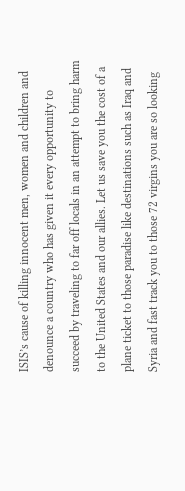ISIS’s cause of killing innocent men, women and children and denounce a country who has given it every opportunity to succeed by traveling to far off locals in an attempt to bring harm to the United States and our allies. Let us save you the cost of a plane ticket to those paradise like destinations such as Iraq and Syria and fast track you to those 72 virgins you are so looking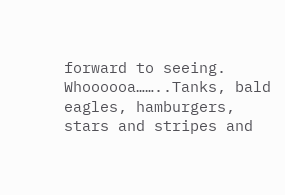forward to seeing. Whoooooa……..Tanks, bald eagles, hamburgers, stars and stripes and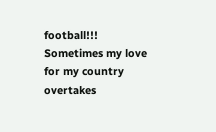football!!! Sometimes my love for my country overtakes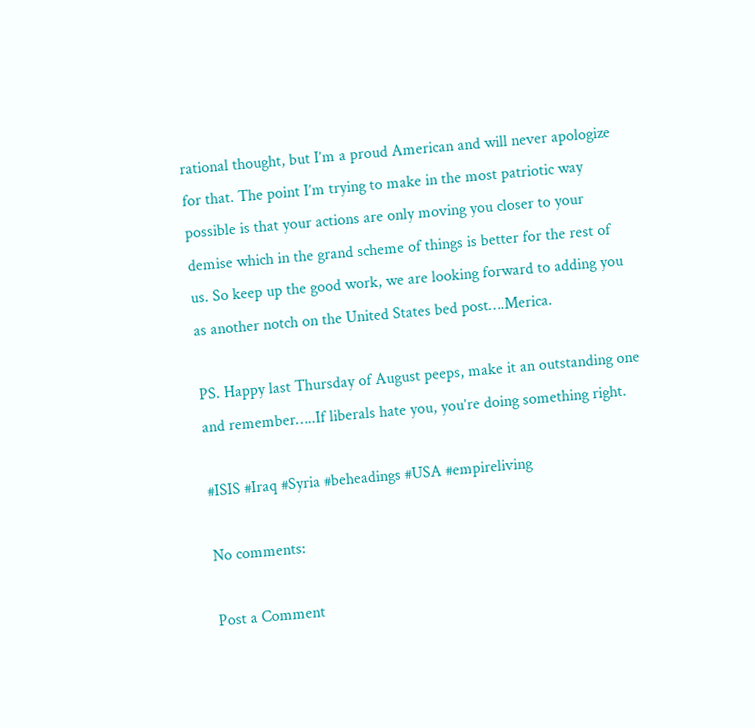rational thought, but I’m a proud American and will never apologize for that. The point I’m trying to make in the most patriotic way possible is that your actions are only moving you closer to your demise which in the grand scheme of things is better for the rest of us. So keep up the good work, we are looking forward to adding you as another notch on the United States bed post….Merica.

PS. Happy last Thursday of August peeps, make it an outstanding one and remember…..If liberals hate you, you’re doing something right.

#ISIS #Iraq #Syria #beheadings #USA #empireliving

No comments:

Post a Comment